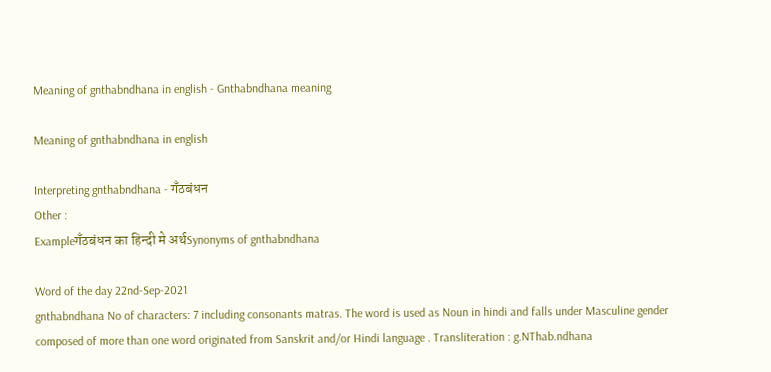Meaning of gnthabndhana in english - Gnthabndhana meaning

Meaning of gnthabndhana in english

Interpreting gnthabndhana - गँठबंधन
Other :
Exampleगँठबंधन का हिन्दी मे अर्थSynonyms of gnthabndhana

Word of the day 22nd-Sep-2021
gnthabndhana No of characters: 7 including consonants matras. The word is used as Noun in hindi and falls under Masculine gender composed of more than one word originated from Sanskrit and/or Hindi language . Transliteration : g.NThab.ndhana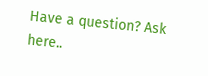Have a question? Ask here..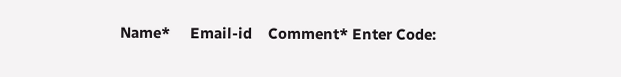Name*     Email-id    Comment* Enter Code: